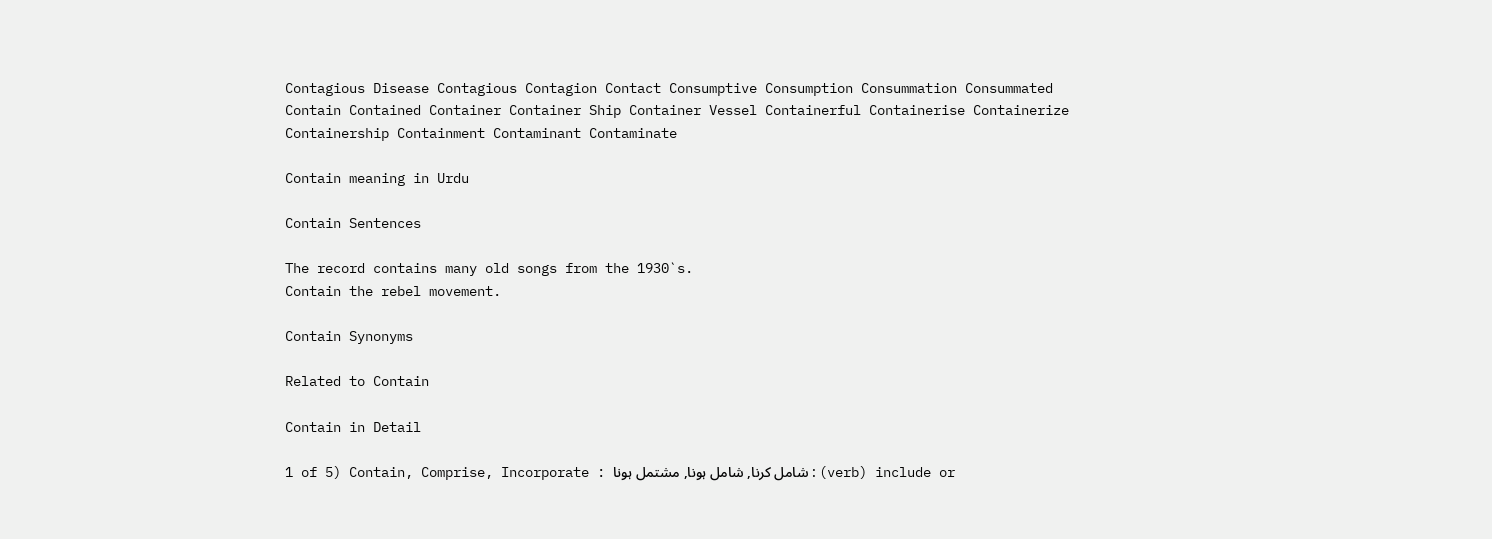Contagious Disease Contagious Contagion Contact Consumptive Consumption Consummation Consummated Contain Contained Container Container Ship Container Vessel Containerful Containerise Containerize Containership Containment Contaminant Contaminate

Contain meaning in Urdu

Contain Sentences

The record contains many old songs from the 1930`s.
Contain the rebel movement.

Contain Synonyms

Related to Contain

Contain in Detail

1 of 5) Contain, Comprise, Incorporate : شامل کرنا, شامل ہونا, مشتمل ہونا : (verb) include or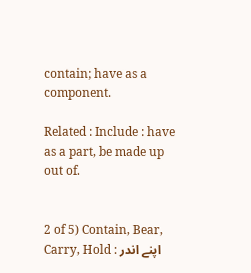contain; have as a component.

Related : Include : have as a part, be made up out of.


2 of 5) Contain, Bear, Carry, Hold : اپنے اندر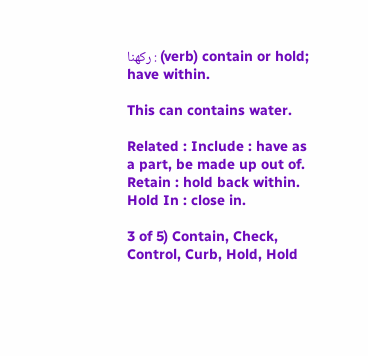رکھنا : (verb) contain or hold; have within.

This can contains water.

Related : Include : have as a part, be made up out of. Retain : hold back within. Hold In : close in.

3 of 5) Contain, Check, Control, Curb, Hold, Hold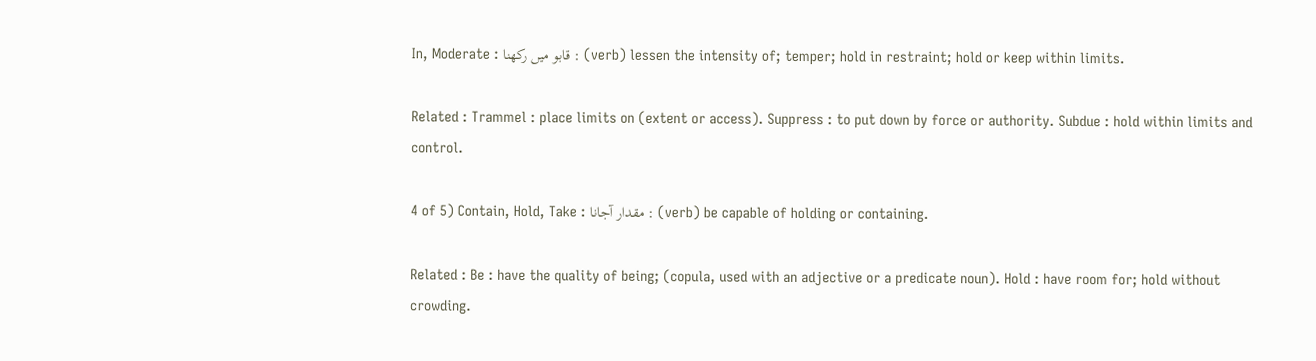In, Moderate : قابو میں رکھنا : (verb) lessen the intensity of; temper; hold in restraint; hold or keep within limits.

Related : Trammel : place limits on (extent or access). Suppress : to put down by force or authority. Subdue : hold within limits and control.

4 of 5) Contain, Hold, Take : مقدار آجانا : (verb) be capable of holding or containing.

Related : Be : have the quality of being; (copula, used with an adjective or a predicate noun). Hold : have room for; hold without crowding.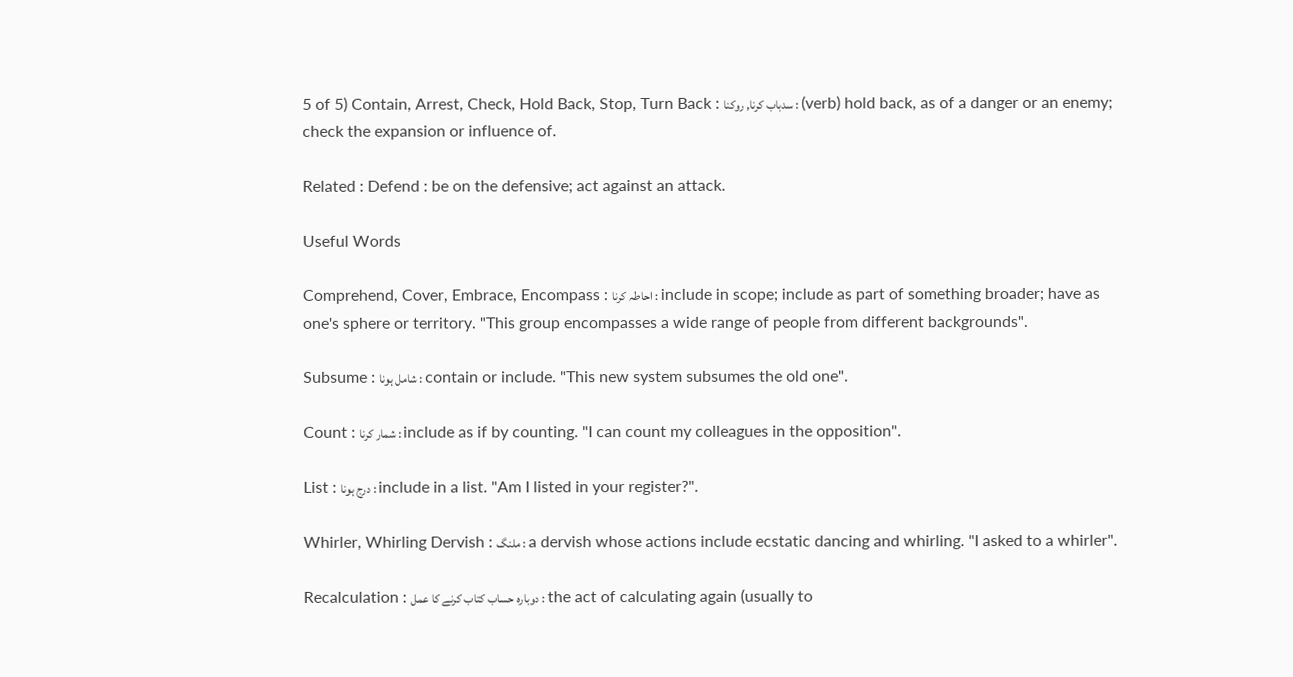5 of 5) Contain, Arrest, Check, Hold Back, Stop, Turn Back : سدباب کرنا, روکنا : (verb) hold back, as of a danger or an enemy; check the expansion or influence of.

Related : Defend : be on the defensive; act against an attack.

Useful Words

Comprehend, Cover, Embrace, Encompass : احاطہ کرنا : include in scope; include as part of something broader; have as one's sphere or territory. "This group encompasses a wide range of people from different backgrounds".

Subsume : شامل ہونا : contain or include. "This new system subsumes the old one".

Count : شمار کرنا : include as if by counting. "I can count my colleagues in the opposition".

List : درج ہونا : include in a list. "Am I listed in your register?".

Whirler, Whirling Dervish : ملنگ : a dervish whose actions include ecstatic dancing and whirling. "I asked to a whirler".

Recalculation : دوبارہ حساب کتاب کرنے کا عمل : the act of calculating again (usually to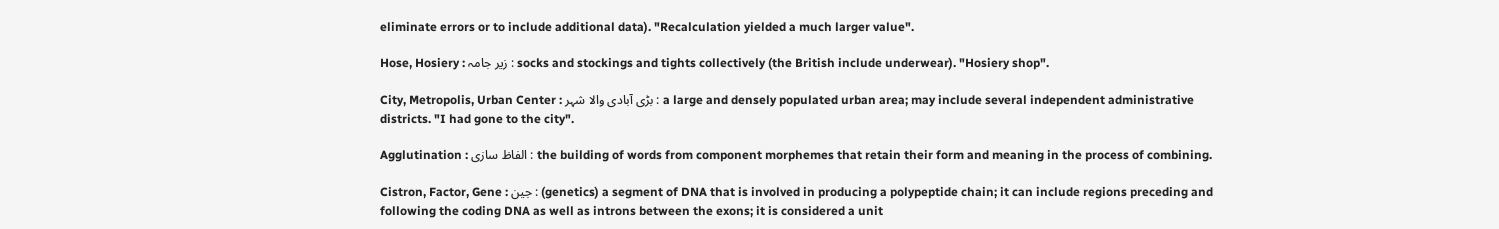eliminate errors or to include additional data). "Recalculation yielded a much larger value".

Hose, Hosiery : زیر جامہ : socks and stockings and tights collectively (the British include underwear). "Hosiery shop".

City, Metropolis, Urban Center : بڑی آبادی والا شہر : a large and densely populated urban area; may include several independent administrative districts. "I had gone to the city".

Agglutination : الفاظ سازی : the building of words from component morphemes that retain their form and meaning in the process of combining.

Cistron, Factor, Gene : جین : (genetics) a segment of DNA that is involved in producing a polypeptide chain; it can include regions preceding and following the coding DNA as well as introns between the exons; it is considered a unit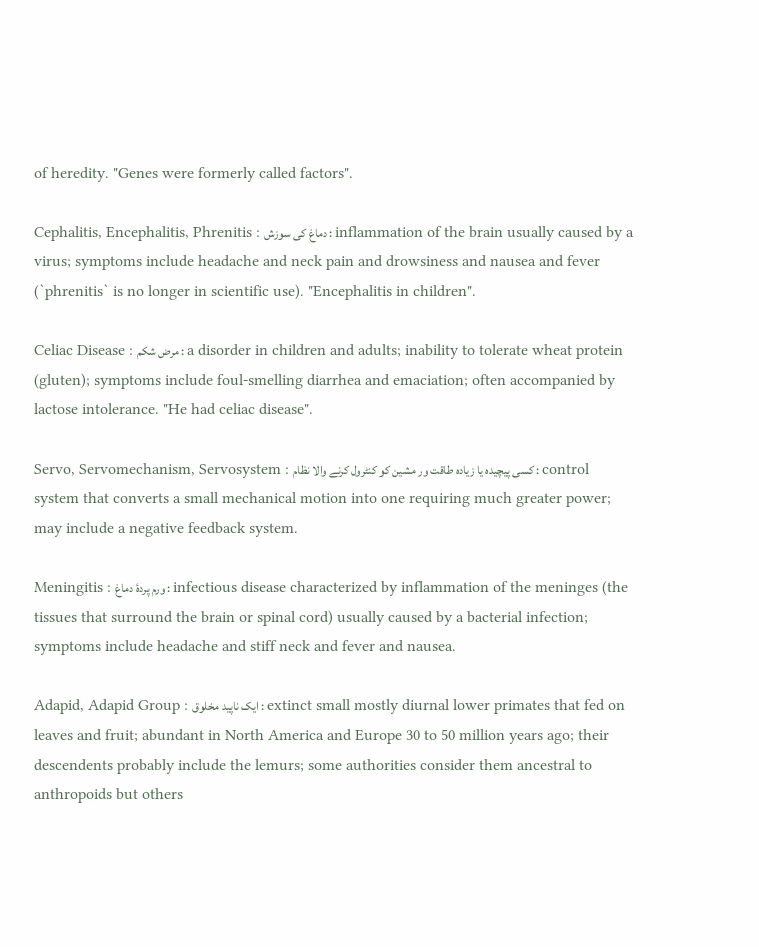of heredity. "Genes were formerly called factors".

Cephalitis, Encephalitis, Phrenitis : دماغ کی سوزش : inflammation of the brain usually caused by a virus; symptoms include headache and neck pain and drowsiness and nausea and fever (`phrenitis` is no longer in scientific use). "Encephalitis in children".

Celiac Disease : مرض شکم : a disorder in children and adults; inability to tolerate wheat protein (gluten); symptoms include foul-smelling diarrhea and emaciation; often accompanied by lactose intolerance. "He had celiac disease".

Servo, Servomechanism, Servosystem : کسی پیچیدہ یا زیادہ طاقت ور مشین کو کنٹرول کرنے والا نظام : control system that converts a small mechanical motion into one requiring much greater power; may include a negative feedback system.

Meningitis : ورم پردۂ دماغ : infectious disease characterized by inflammation of the meninges (the tissues that surround the brain or spinal cord) usually caused by a bacterial infection; symptoms include headache and stiff neck and fever and nausea.

Adapid, Adapid Group : ایک ناپید مخلوق : extinct small mostly diurnal lower primates that fed on leaves and fruit; abundant in North America and Europe 30 to 50 million years ago; their descendents probably include the lemurs; some authorities consider them ancestral to anthropoids but others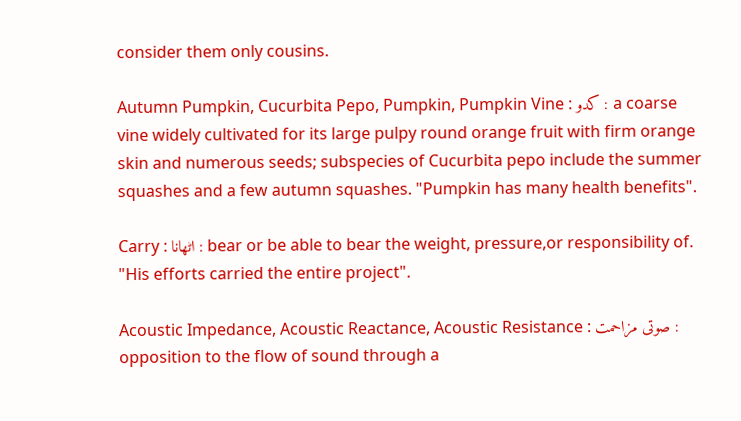consider them only cousins.

Autumn Pumpkin, Cucurbita Pepo, Pumpkin, Pumpkin Vine : کدو : a coarse vine widely cultivated for its large pulpy round orange fruit with firm orange skin and numerous seeds; subspecies of Cucurbita pepo include the summer squashes and a few autumn squashes. "Pumpkin has many health benefits".

Carry : اٹھانا : bear or be able to bear the weight, pressure,or responsibility of. "His efforts carried the entire project".

Acoustic Impedance, Acoustic Reactance, Acoustic Resistance : صوتی مزاحمت : opposition to the flow of sound through a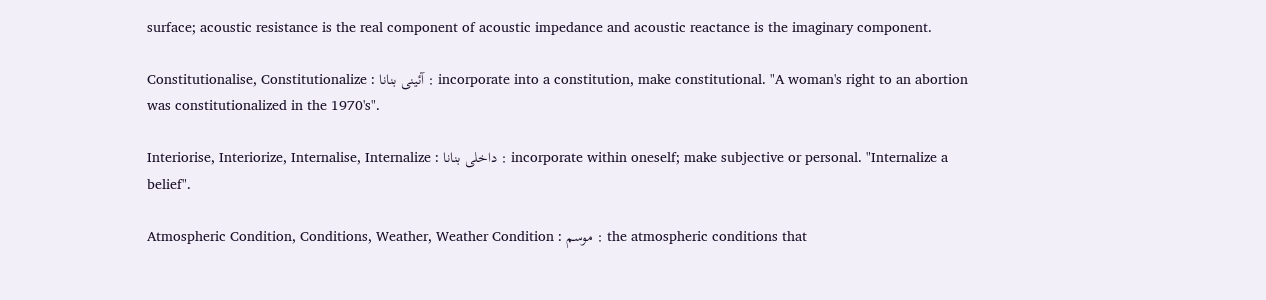surface; acoustic resistance is the real component of acoustic impedance and acoustic reactance is the imaginary component.

Constitutionalise, Constitutionalize : آئینی بنانا : incorporate into a constitution, make constitutional. "A woman's right to an abortion was constitutionalized in the 1970's".

Interiorise, Interiorize, Internalise, Internalize : داخلی بنانا : incorporate within oneself; make subjective or personal. "Internalize a belief".

Atmospheric Condition, Conditions, Weather, Weather Condition : موسم : the atmospheric conditions that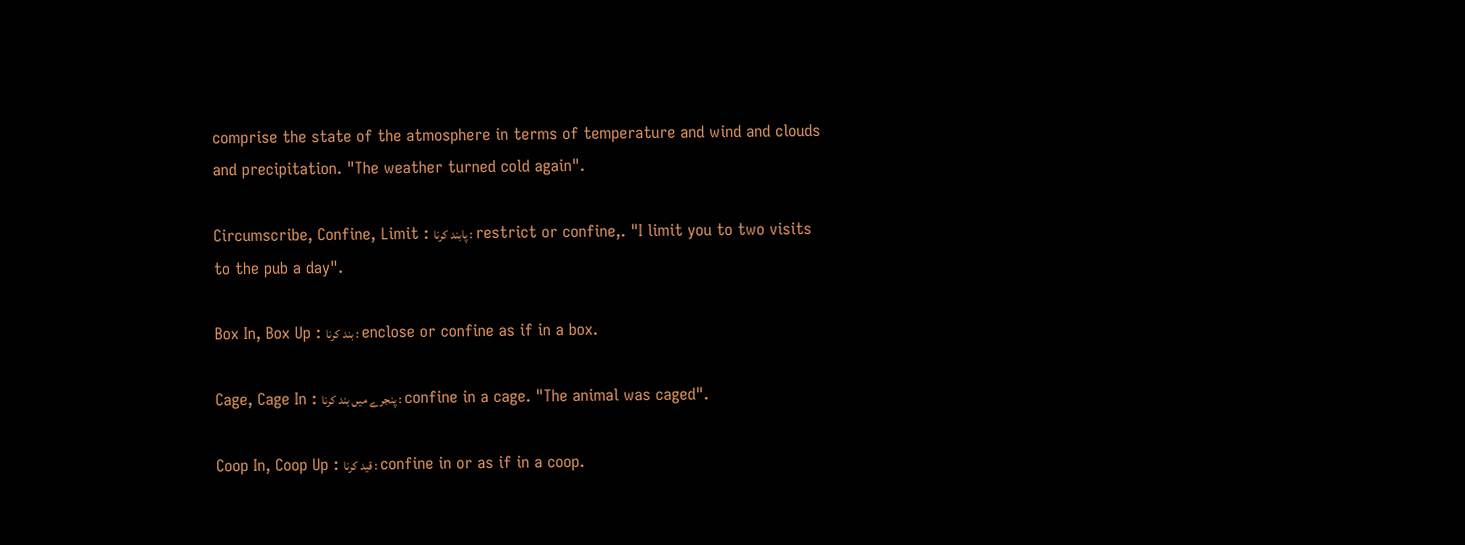comprise the state of the atmosphere in terms of temperature and wind and clouds and precipitation. "The weather turned cold again".

Circumscribe, Confine, Limit : پابند کرنا : restrict or confine,. "I limit you to two visits to the pub a day".

Box In, Box Up : بند کرنا : enclose or confine as if in a box.

Cage, Cage In : پنجرے میں بند کرنا : confine in a cage. "The animal was caged".

Coop In, Coop Up : قید کرنا : confine in or as if in a coop.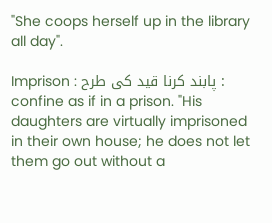"She coops herself up in the library all day".

Imprison : پابند کرنا قید کی طرح : confine as if in a prison. "His daughters are virtually imprisoned in their own house; he does not let them go out without a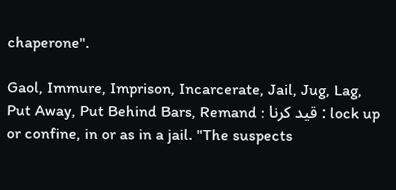chaperone".

Gaol, Immure, Imprison, Incarcerate, Jail, Jug, Lag, Put Away, Put Behind Bars, Remand : قید کرنا : lock up or confine, in or as in a jail. "The suspects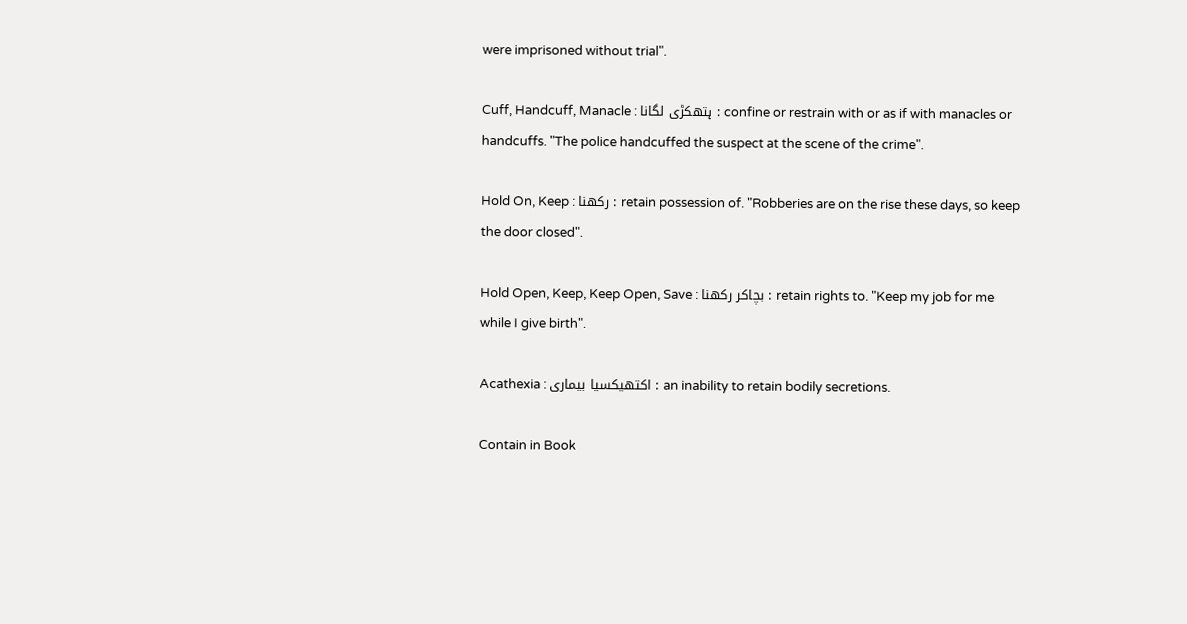were imprisoned without trial".

Cuff, Handcuff, Manacle : ہتھکڑی لگانا : confine or restrain with or as if with manacles or handcuffs. "The police handcuffed the suspect at the scene of the crime".

Hold On, Keep : رکھنا : retain possession of. "Robberies are on the rise these days, so keep the door closed".

Hold Open, Keep, Keep Open, Save : بچاکر رکھنا : retain rights to. "Keep my job for me while I give birth".

Acathexia : اکتھیکسیا بیماری : an inability to retain bodily secretions.

Contain in Book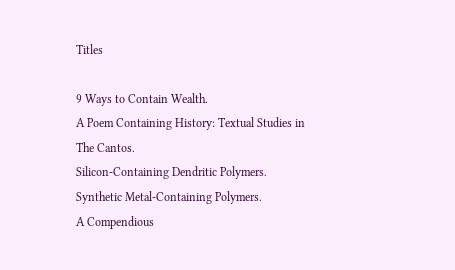Titles

9 Ways to Contain Wealth.
A Poem Containing History: Textual Studies in The Cantos.
Silicon-Containing Dendritic Polymers.
Synthetic Metal-Containing Polymers.
A Compendious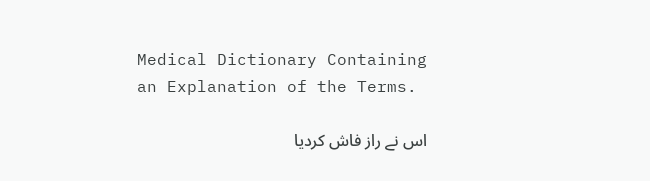Medical Dictionary Containing an Explanation of the Terms.

اس نے راز فاش کردیا